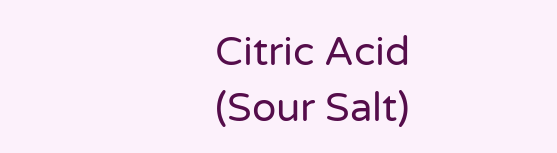Citric Acid (Sour Salt)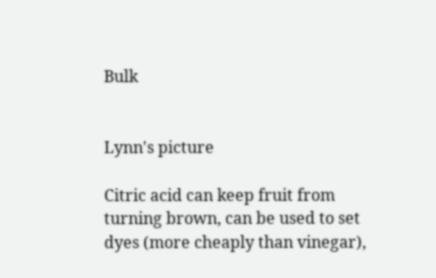Bulk


Lynn's picture

Citric acid can keep fruit from turning brown, can be used to set dyes (more cheaply than vinegar),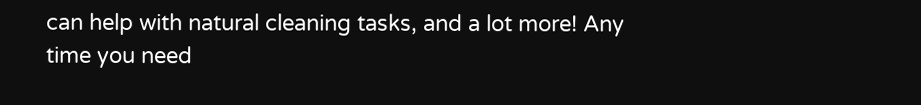can help with natural cleaning tasks, and a lot more! Any time you need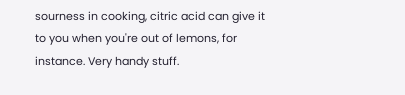sourness in cooking, citric acid can give it to you when you're out of lemons, for instance. Very handy stuff.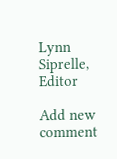Lynn Siprelle, Editor

Add new comment